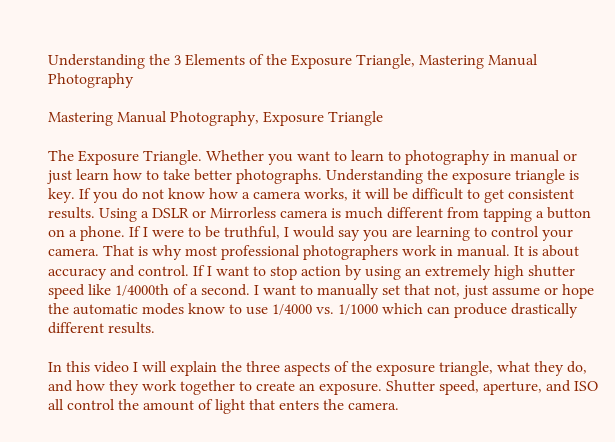Understanding the 3 Elements of the Exposure Triangle, Mastering Manual Photography

Mastering Manual Photography, Exposure Triangle

The Exposure Triangle. Whether you want to learn to photography in manual or just learn how to take better photographs. Understanding the exposure triangle is key. If you do not know how a camera works, it will be difficult to get consistent results. Using a DSLR or Mirrorless camera is much different from tapping a button on a phone. If I were to be truthful, I would say you are learning to control your camera. That is why most professional photographers work in manual. It is about accuracy and control. If I want to stop action by using an extremely high shutter speed like 1/4000th of a second. I want to manually set that not, just assume or hope the automatic modes know to use 1/4000 vs. 1/1000 which can produce drastically different results.

In this video I will explain the three aspects of the exposure triangle, what they do, and how they work together to create an exposure. Shutter speed, aperture, and ISO all control the amount of light that enters the camera.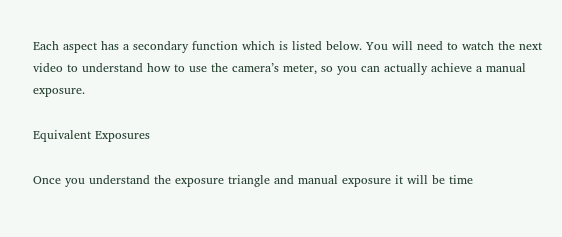Each aspect has a secondary function which is listed below. You will need to watch the next video to understand how to use the camera’s meter, so you can actually achieve a manual exposure.

Equivalent Exposures

Once you understand the exposure triangle and manual exposure it will be time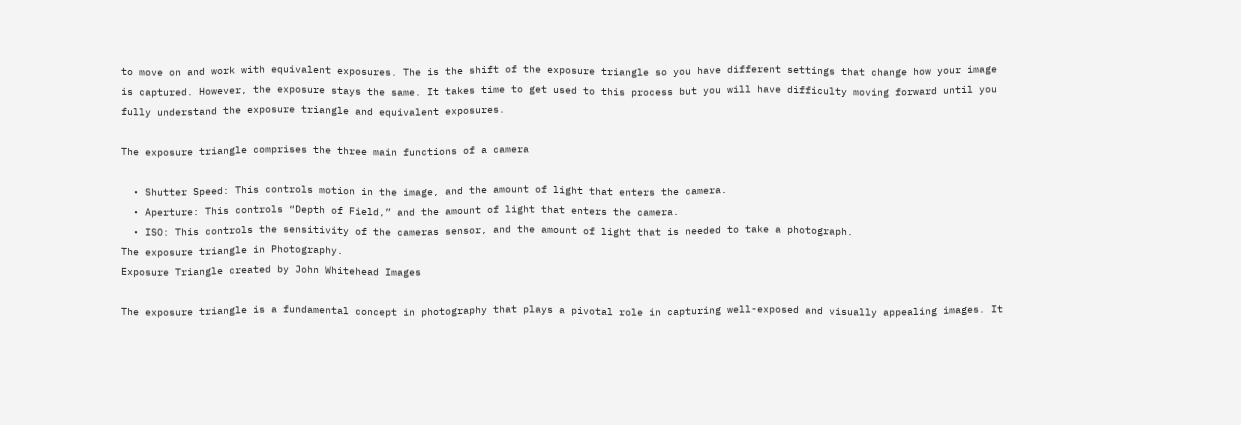to move on and work with equivalent exposures. The is the shift of the exposure triangle so you have different settings that change how your image is captured. However, the exposure stays the same. It takes time to get used to this process but you will have difficulty moving forward until you fully understand the exposure triangle and equivalent exposures.

The exposure triangle comprises the three main functions of a camera

  • Shutter Speed: This controls motion in the image, and the amount of light that enters the camera.
  • Aperture: This controls “Depth of Field,” and the amount of light that enters the camera.
  • ISO: This controls the sensitivity of the cameras sensor, and the amount of light that is needed to take a photograph.
The exposure triangle in Photography.
Exposure Triangle created by John Whitehead Images

The exposure triangle is a fundamental concept in photography that plays a pivotal role in capturing well-exposed and visually appealing images. It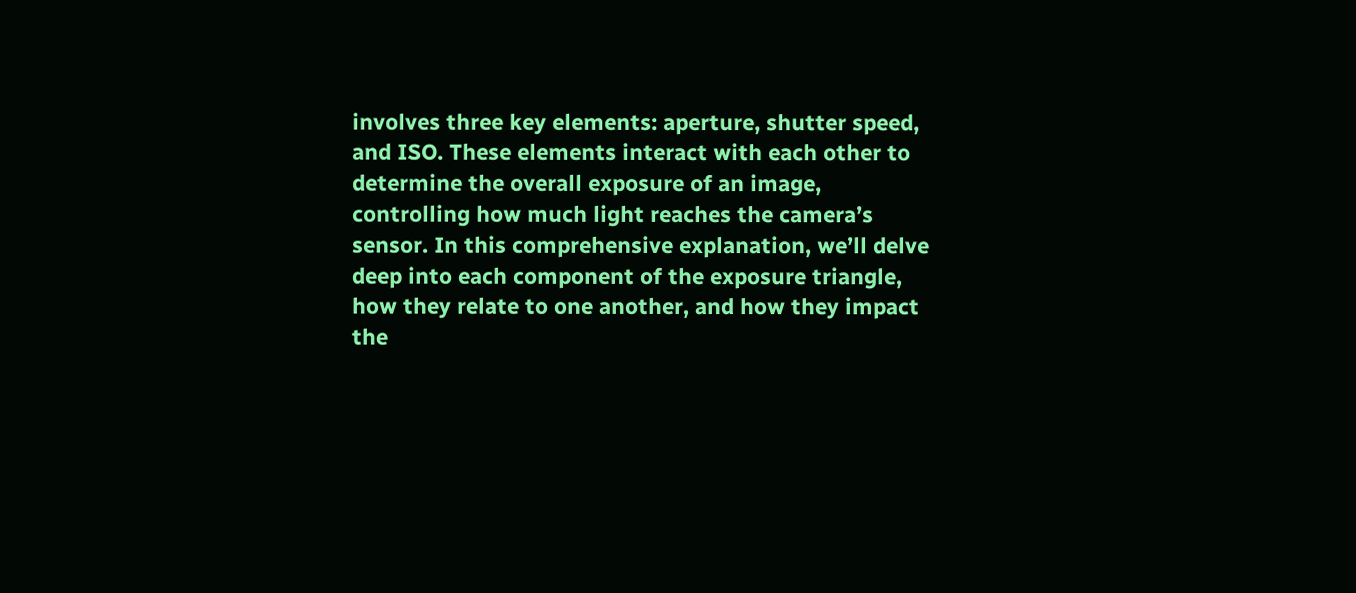involves three key elements: aperture, shutter speed, and ISO. These elements interact with each other to determine the overall exposure of an image, controlling how much light reaches the camera’s sensor. In this comprehensive explanation, we’ll delve deep into each component of the exposure triangle, how they relate to one another, and how they impact the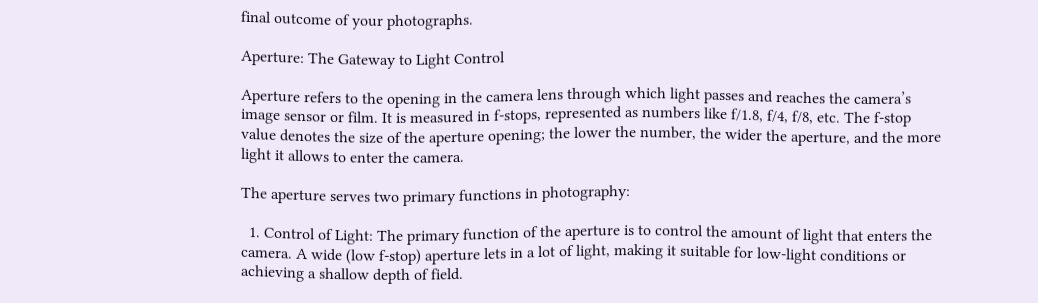final outcome of your photographs.

Aperture: The Gateway to Light Control

Aperture refers to the opening in the camera lens through which light passes and reaches the camera’s image sensor or film. It is measured in f-stops, represented as numbers like f/1.8, f/4, f/8, etc. The f-stop value denotes the size of the aperture opening; the lower the number, the wider the aperture, and the more light it allows to enter the camera.

The aperture serves two primary functions in photography:

  1. Control of Light: The primary function of the aperture is to control the amount of light that enters the camera. A wide (low f-stop) aperture lets in a lot of light, making it suitable for low-light conditions or achieving a shallow depth of field.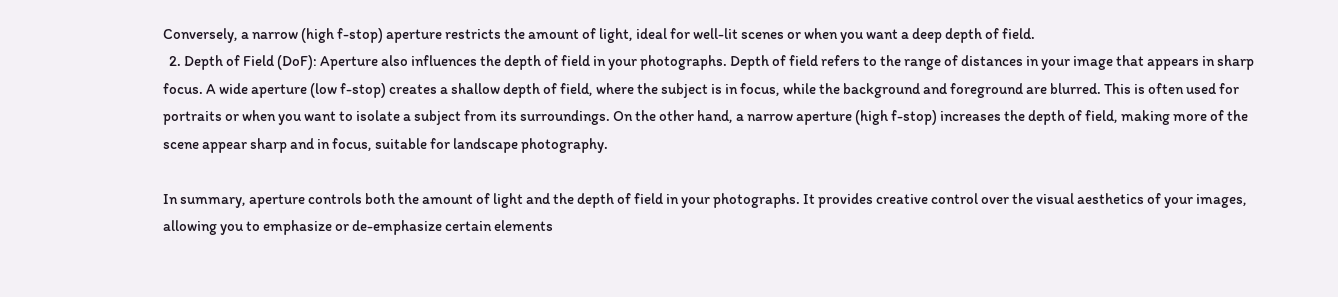Conversely, a narrow (high f-stop) aperture restricts the amount of light, ideal for well-lit scenes or when you want a deep depth of field.
  2. Depth of Field (DoF): Aperture also influences the depth of field in your photographs. Depth of field refers to the range of distances in your image that appears in sharp focus. A wide aperture (low f-stop) creates a shallow depth of field, where the subject is in focus, while the background and foreground are blurred. This is often used for portraits or when you want to isolate a subject from its surroundings. On the other hand, a narrow aperture (high f-stop) increases the depth of field, making more of the scene appear sharp and in focus, suitable for landscape photography.

In summary, aperture controls both the amount of light and the depth of field in your photographs. It provides creative control over the visual aesthetics of your images, allowing you to emphasize or de-emphasize certain elements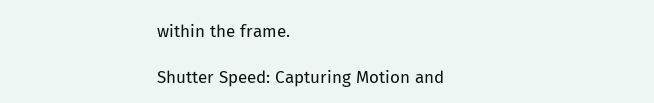within the frame.

Shutter Speed: Capturing Motion and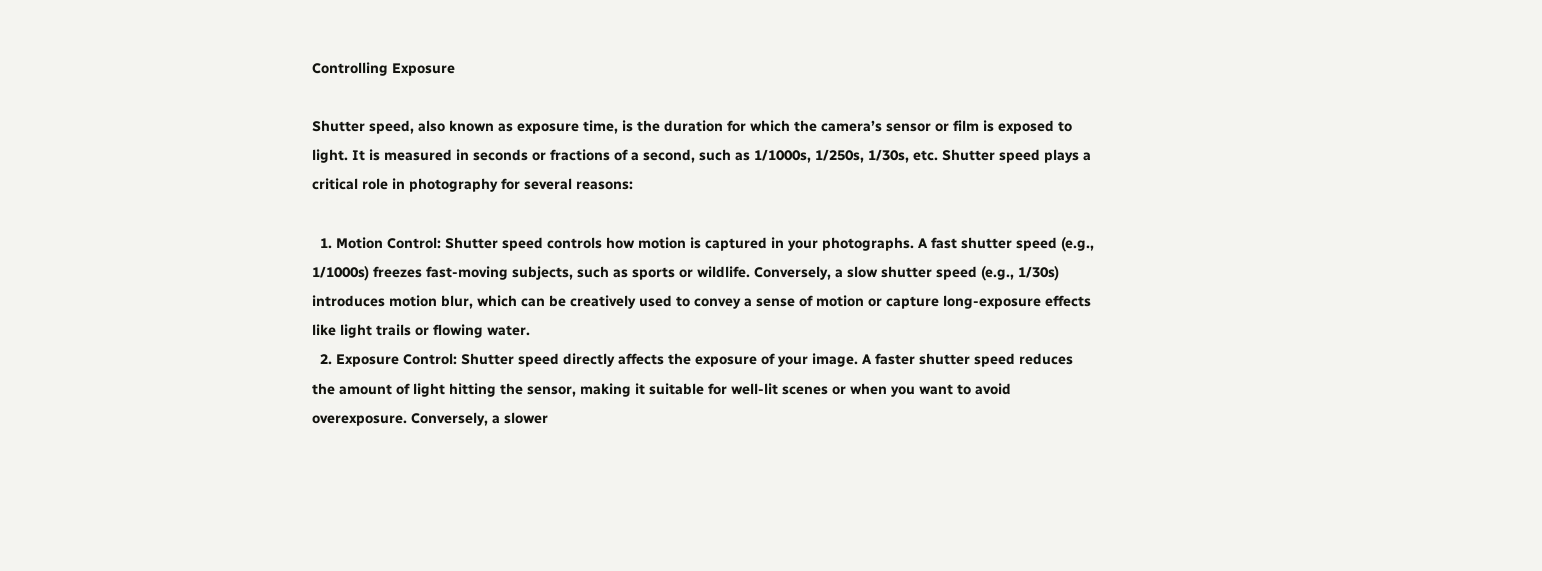Controlling Exposure

Shutter speed, also known as exposure time, is the duration for which the camera’s sensor or film is exposed to light. It is measured in seconds or fractions of a second, such as 1/1000s, 1/250s, 1/30s, etc. Shutter speed plays a critical role in photography for several reasons:

  1. Motion Control: Shutter speed controls how motion is captured in your photographs. A fast shutter speed (e.g., 1/1000s) freezes fast-moving subjects, such as sports or wildlife. Conversely, a slow shutter speed (e.g., 1/30s) introduces motion blur, which can be creatively used to convey a sense of motion or capture long-exposure effects like light trails or flowing water.
  2. Exposure Control: Shutter speed directly affects the exposure of your image. A faster shutter speed reduces the amount of light hitting the sensor, making it suitable for well-lit scenes or when you want to avoid overexposure. Conversely, a slower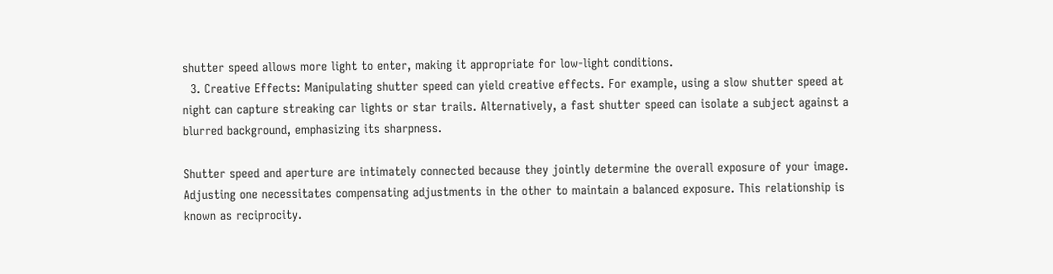shutter speed allows more light to enter, making it appropriate for low-light conditions.
  3. Creative Effects: Manipulating shutter speed can yield creative effects. For example, using a slow shutter speed at night can capture streaking car lights or star trails. Alternatively, a fast shutter speed can isolate a subject against a blurred background, emphasizing its sharpness.

Shutter speed and aperture are intimately connected because they jointly determine the overall exposure of your image. Adjusting one necessitates compensating adjustments in the other to maintain a balanced exposure. This relationship is known as reciprocity.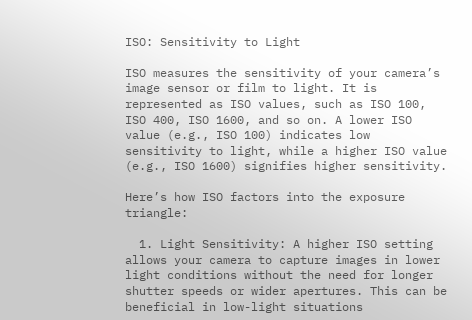ISO: Sensitivity to Light

ISO measures the sensitivity of your camera’s image sensor or film to light. It is represented as ISO values, such as ISO 100, ISO 400, ISO 1600, and so on. A lower ISO value (e.g., ISO 100) indicates low sensitivity to light, while a higher ISO value (e.g., ISO 1600) signifies higher sensitivity.

Here’s how ISO factors into the exposure triangle:

  1. Light Sensitivity: A higher ISO setting allows your camera to capture images in lower light conditions without the need for longer shutter speeds or wider apertures. This can be beneficial in low-light situations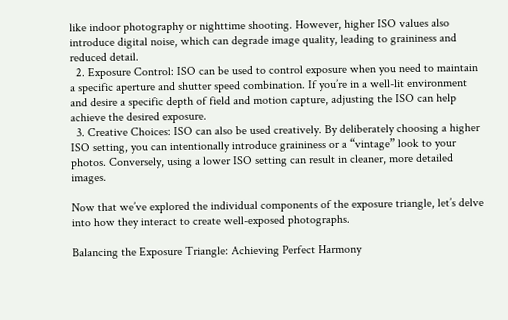like indoor photography or nighttime shooting. However, higher ISO values also introduce digital noise, which can degrade image quality, leading to graininess and reduced detail.
  2. Exposure Control: ISO can be used to control exposure when you need to maintain a specific aperture and shutter speed combination. If you’re in a well-lit environment and desire a specific depth of field and motion capture, adjusting the ISO can help achieve the desired exposure.
  3. Creative Choices: ISO can also be used creatively. By deliberately choosing a higher ISO setting, you can intentionally introduce graininess or a “vintage” look to your photos. Conversely, using a lower ISO setting can result in cleaner, more detailed images.

Now that we’ve explored the individual components of the exposure triangle, let’s delve into how they interact to create well-exposed photographs.

Balancing the Exposure Triangle: Achieving Perfect Harmony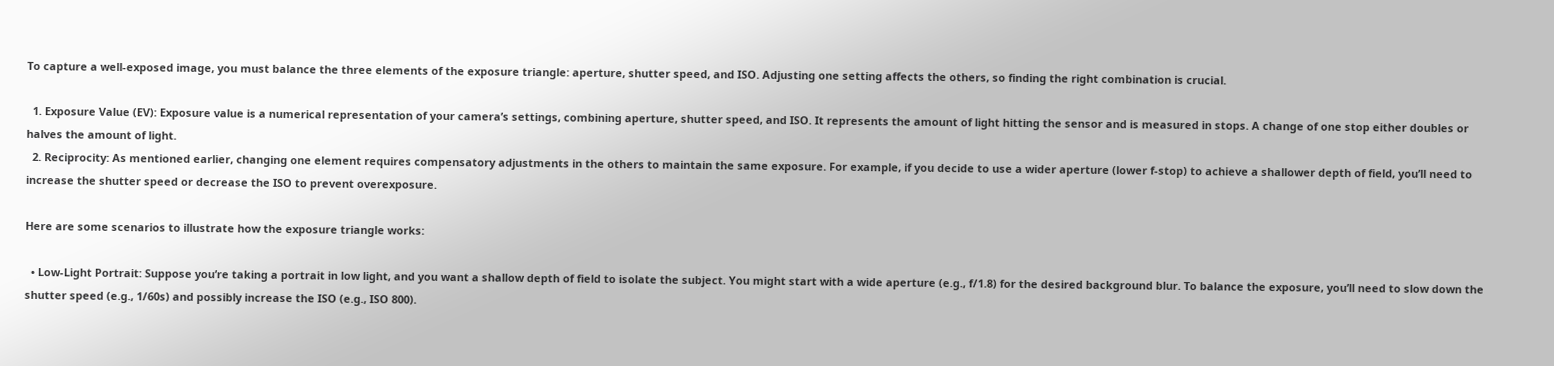To capture a well-exposed image, you must balance the three elements of the exposure triangle: aperture, shutter speed, and ISO. Adjusting one setting affects the others, so finding the right combination is crucial.

  1. Exposure Value (EV): Exposure value is a numerical representation of your camera’s settings, combining aperture, shutter speed, and ISO. It represents the amount of light hitting the sensor and is measured in stops. A change of one stop either doubles or halves the amount of light.
  2. Reciprocity: As mentioned earlier, changing one element requires compensatory adjustments in the others to maintain the same exposure. For example, if you decide to use a wider aperture (lower f-stop) to achieve a shallower depth of field, you’ll need to increase the shutter speed or decrease the ISO to prevent overexposure.

Here are some scenarios to illustrate how the exposure triangle works:

  • Low-Light Portrait: Suppose you’re taking a portrait in low light, and you want a shallow depth of field to isolate the subject. You might start with a wide aperture (e.g., f/1.8) for the desired background blur. To balance the exposure, you’ll need to slow down the shutter speed (e.g., 1/60s) and possibly increase the ISO (e.g., ISO 800).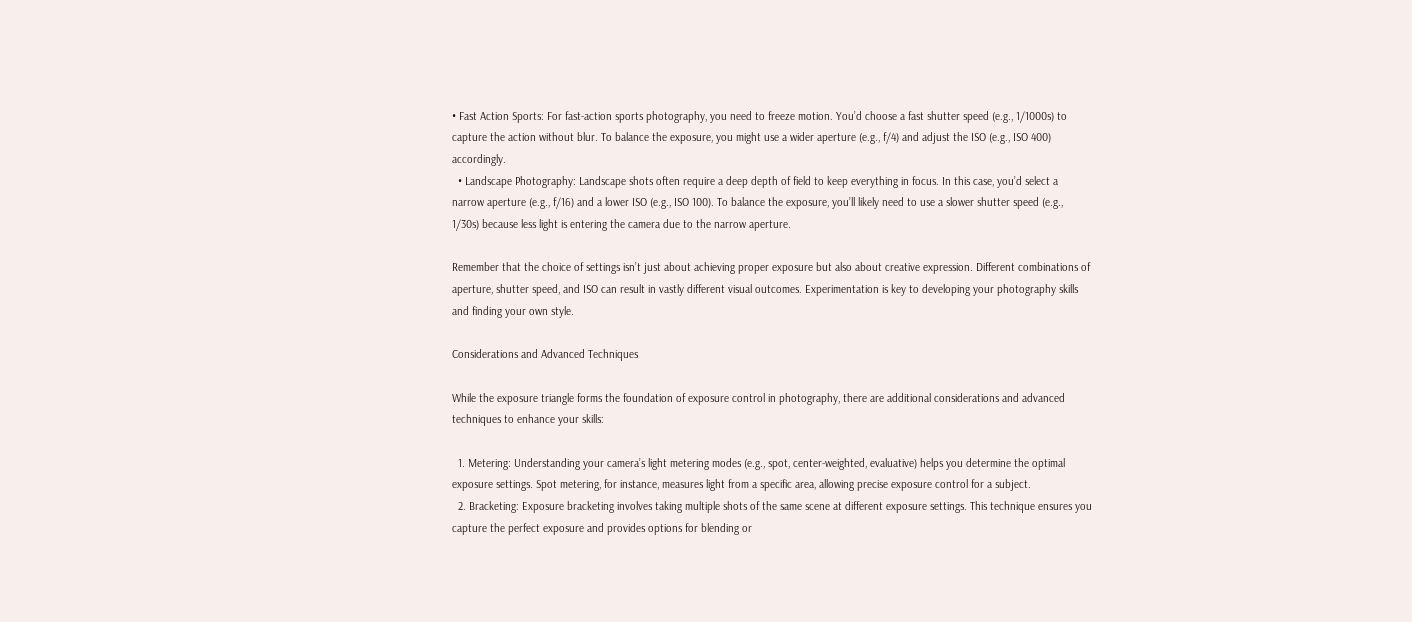• Fast Action Sports: For fast-action sports photography, you need to freeze motion. You’d choose a fast shutter speed (e.g., 1/1000s) to capture the action without blur. To balance the exposure, you might use a wider aperture (e.g., f/4) and adjust the ISO (e.g., ISO 400) accordingly.
  • Landscape Photography: Landscape shots often require a deep depth of field to keep everything in focus. In this case, you’d select a narrow aperture (e.g., f/16) and a lower ISO (e.g., ISO 100). To balance the exposure, you’ll likely need to use a slower shutter speed (e.g., 1/30s) because less light is entering the camera due to the narrow aperture.

Remember that the choice of settings isn’t just about achieving proper exposure but also about creative expression. Different combinations of aperture, shutter speed, and ISO can result in vastly different visual outcomes. Experimentation is key to developing your photography skills and finding your own style.

Considerations and Advanced Techniques

While the exposure triangle forms the foundation of exposure control in photography, there are additional considerations and advanced techniques to enhance your skills:

  1. Metering: Understanding your camera’s light metering modes (e.g., spot, center-weighted, evaluative) helps you determine the optimal exposure settings. Spot metering, for instance, measures light from a specific area, allowing precise exposure control for a subject.
  2. Bracketing: Exposure bracketing involves taking multiple shots of the same scene at different exposure settings. This technique ensures you capture the perfect exposure and provides options for blending or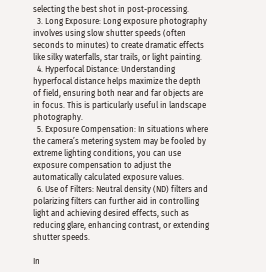selecting the best shot in post-processing.
  3. Long Exposure: Long exposure photography involves using slow shutter speeds (often seconds to minutes) to create dramatic effects like silky waterfalls, star trails, or light painting.
  4. Hyperfocal Distance: Understanding hyperfocal distance helps maximize the depth of field, ensuring both near and far objects are in focus. This is particularly useful in landscape photography.
  5. Exposure Compensation: In situations where the camera’s metering system may be fooled by extreme lighting conditions, you can use exposure compensation to adjust the automatically calculated exposure values.
  6. Use of Filters: Neutral density (ND) filters and polarizing filters can further aid in controlling light and achieving desired effects, such as reducing glare, enhancing contrast, or extending shutter speeds.

In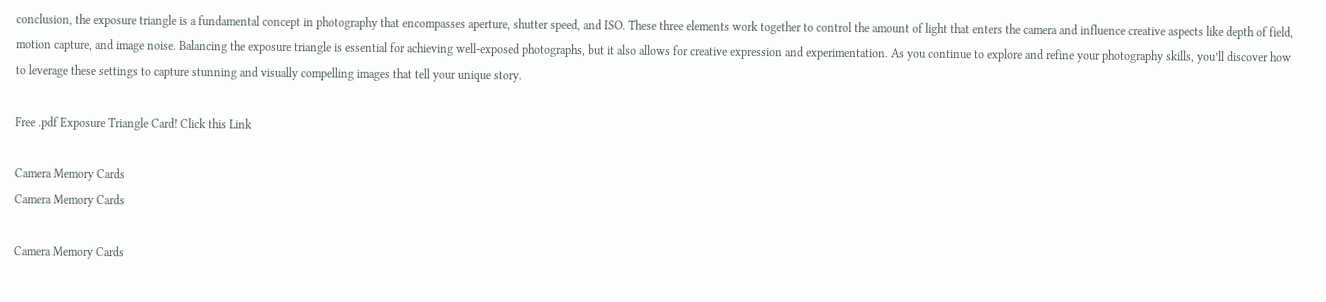conclusion, the exposure triangle is a fundamental concept in photography that encompasses aperture, shutter speed, and ISO. These three elements work together to control the amount of light that enters the camera and influence creative aspects like depth of field, motion capture, and image noise. Balancing the exposure triangle is essential for achieving well-exposed photographs, but it also allows for creative expression and experimentation. As you continue to explore and refine your photography skills, you’ll discover how to leverage these settings to capture stunning and visually compelling images that tell your unique story.

Free .pdf Exposure Triangle Card! Click this Link

Camera Memory Cards
Camera Memory Cards

Camera Memory Cards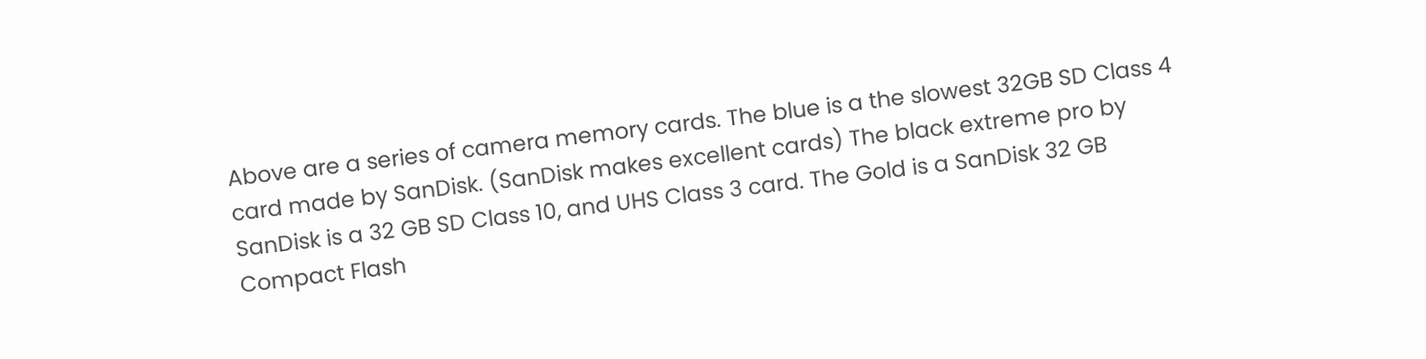Above are a series of camera memory cards. The blue is a the slowest 32GB SD Class 4 card made by SanDisk. (SanDisk makes excellent cards) The black extreme pro by SanDisk is a 32 GB SD Class 10, and UHS Class 3 card. The Gold is a SanDisk 32 GB Compact Flash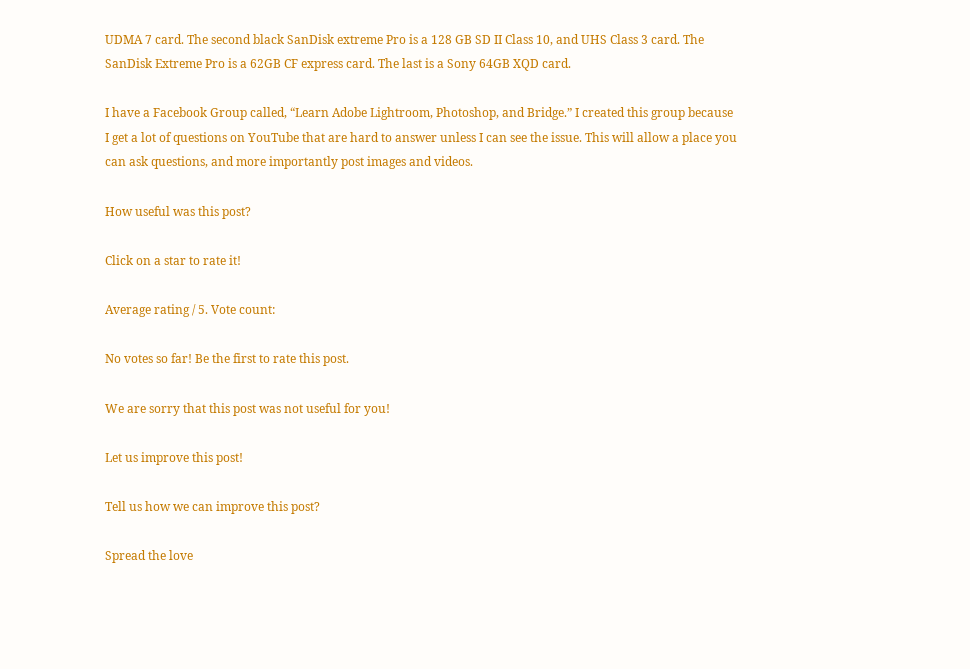UDMA 7 card. The second black SanDisk extreme Pro is a 128 GB SD II Class 10, and UHS Class 3 card. The SanDisk Extreme Pro is a 62GB CF express card. The last is a Sony 64GB XQD card.

I have a Facebook Group called, “Learn Adobe Lightroom, Photoshop, and Bridge.” I created this group because I get a lot of questions on YouTube that are hard to answer unless I can see the issue. This will allow a place you can ask questions, and more importantly post images and videos.

How useful was this post?

Click on a star to rate it!

Average rating / 5. Vote count:

No votes so far! Be the first to rate this post.

We are sorry that this post was not useful for you!

Let us improve this post!

Tell us how we can improve this post?

Spread the love